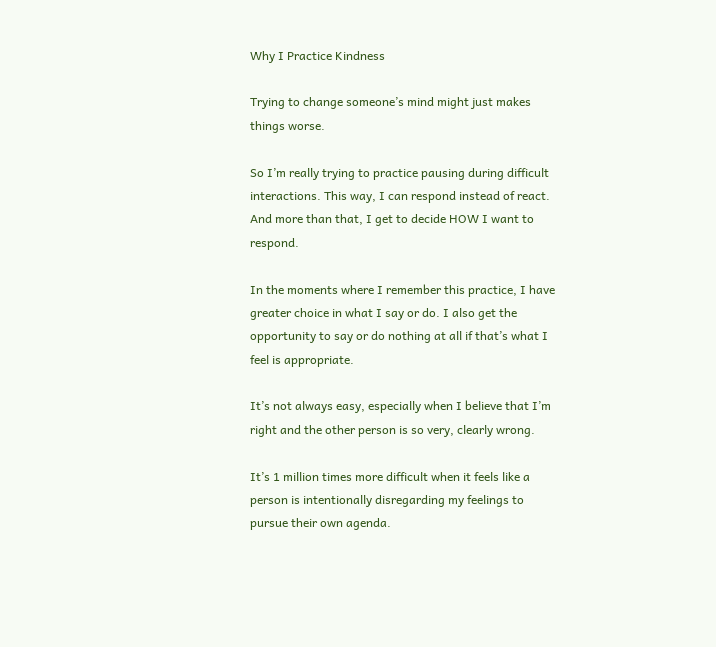Why I Practice Kindness

Trying to change someone’s mind might just makes things worse.

So I’m really trying to practice pausing during difficult interactions. This way, I can respond instead of react. And more than that, I get to decide HOW I want to respond.

In the moments where I remember this practice, I have greater choice in what I say or do. I also get the opportunity to say or do nothing at all if that’s what I feel is appropriate.

It’s not always easy, especially when I believe that I’m right and the other person is so very, clearly wrong.

It’s 1 million times more difficult when it feels like a person is intentionally disregarding my feelings to pursue their own agenda.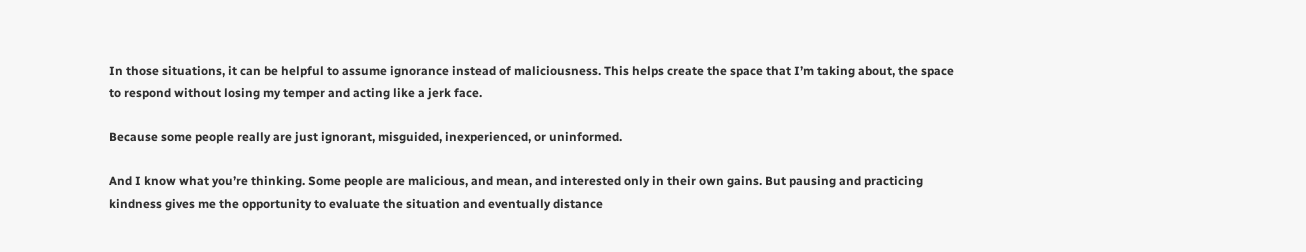In those situations, it can be helpful to assume ignorance instead of maliciousness. This helps create the space that I’m taking about, the space to respond without losing my temper and acting like a jerk face.

Because some people really are just ignorant, misguided, inexperienced, or uninformed.

And I know what you’re thinking. Some people are malicious, and mean, and interested only in their own gains. But pausing and practicing kindness gives me the opportunity to evaluate the situation and eventually distance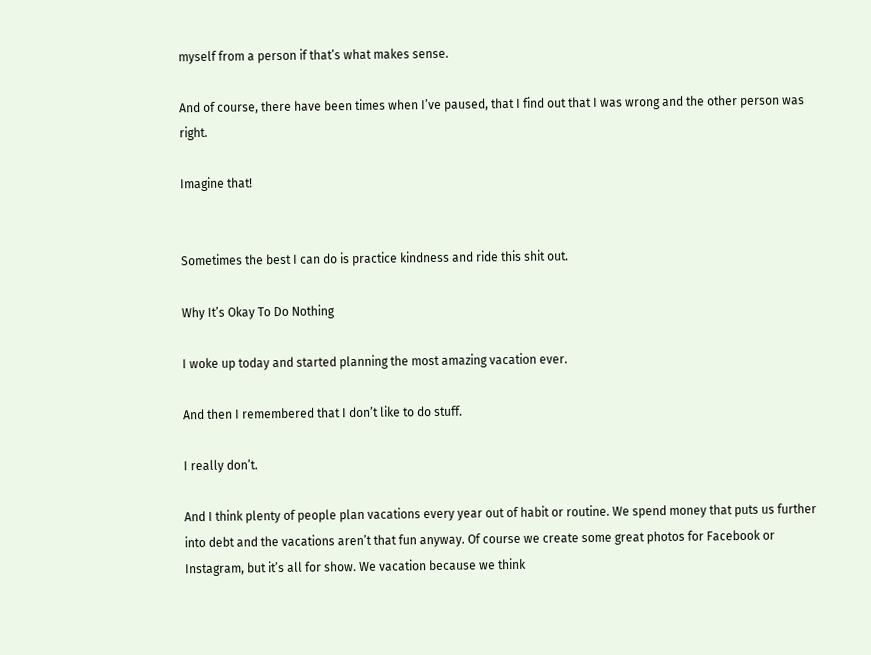myself from a person if that’s what makes sense.

And of course, there have been times when I’ve paused, that I find out that I was wrong and the other person was right.

Imagine that!


Sometimes the best I can do is practice kindness and ride this shit out.

Why It’s Okay To Do Nothing

I woke up today and started planning the most amazing vacation ever.

And then I remembered that I don’t like to do stuff.

I really don’t.

And I think plenty of people plan vacations every year out of habit or routine. We spend money that puts us further into debt and the vacations aren’t that fun anyway. Of course we create some great photos for Facebook or Instagram, but it’s all for show. We vacation because we think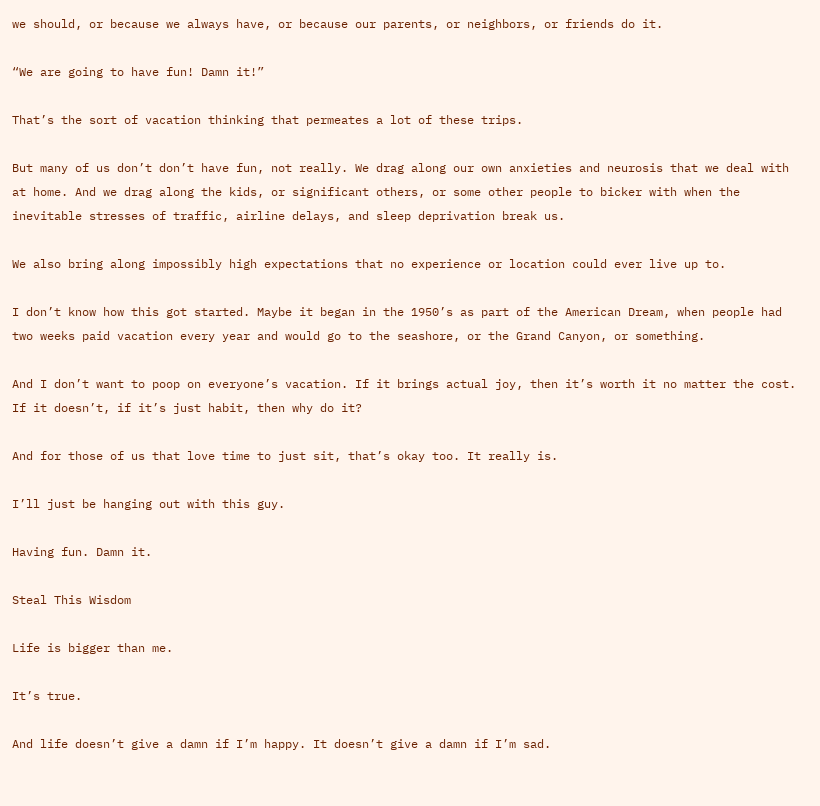we should, or because we always have, or because our parents, or neighbors, or friends do it.

“We are going to have fun! Damn it!”

That’s the sort of vacation thinking that permeates a lot of these trips.

But many of us don’t don’t have fun, not really. We drag along our own anxieties and neurosis that we deal with at home. And we drag along the kids, or significant others, or some other people to bicker with when the inevitable stresses of traffic, airline delays, and sleep deprivation break us.

We also bring along impossibly high expectations that no experience or location could ever live up to.

I don’t know how this got started. Maybe it began in the 1950’s as part of the American Dream, when people had two weeks paid vacation every year and would go to the seashore, or the Grand Canyon, or something.

And I don’t want to poop on everyone’s vacation. If it brings actual joy, then it’s worth it no matter the cost. If it doesn’t, if it’s just habit, then why do it?

And for those of us that love time to just sit, that’s okay too. It really is.

I’ll just be hanging out with this guy.

Having fun. Damn it.

Steal This Wisdom

Life is bigger than me.

It’s true.

And life doesn’t give a damn if I’m happy. It doesn’t give a damn if I’m sad.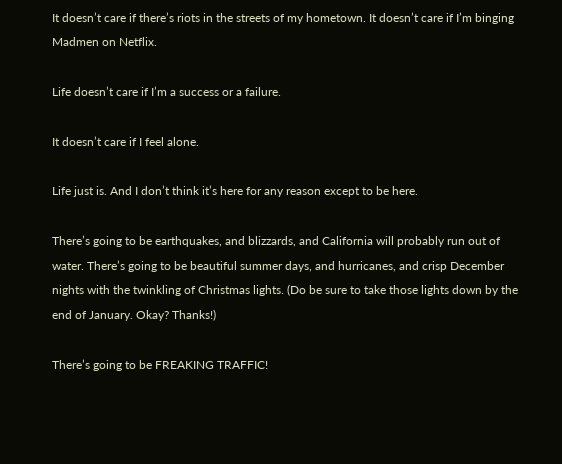It doesn’t care if there’s riots in the streets of my hometown. It doesn’t care if I’m binging Madmen on Netflix.

Life doesn’t care if I’m a success or a failure.

It doesn’t care if I feel alone.

Life just is. And I don’t think it’s here for any reason except to be here.

There’s going to be earthquakes, and blizzards, and California will probably run out of water. There’s going to be beautiful summer days, and hurricanes, and crisp December nights with the twinkling of Christmas lights. (Do be sure to take those lights down by the end of January. Okay? Thanks!)

There’s going to be FREAKING TRAFFIC!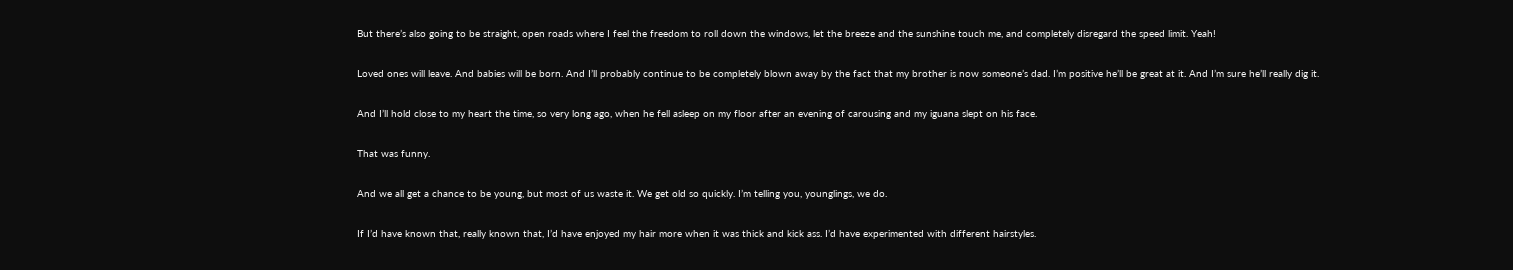But there’s also going to be straight, open roads where I feel the freedom to roll down the windows, let the breeze and the sunshine touch me, and completely disregard the speed limit. Yeah!

Loved ones will leave. And babies will be born. And I’ll probably continue to be completely blown away by the fact that my brother is now someone’s dad. I’m positive he’ll be great at it. And I’m sure he’ll really dig it.

And I’ll hold close to my heart the time, so very long ago, when he fell asleep on my floor after an evening of carousing and my iguana slept on his face.

That was funny.

And we all get a chance to be young, but most of us waste it. We get old so quickly. I’m telling you, younglings, we do.

If I’d have known that, really known that, I’d have enjoyed my hair more when it was thick and kick ass. I’d have experimented with different hairstyles.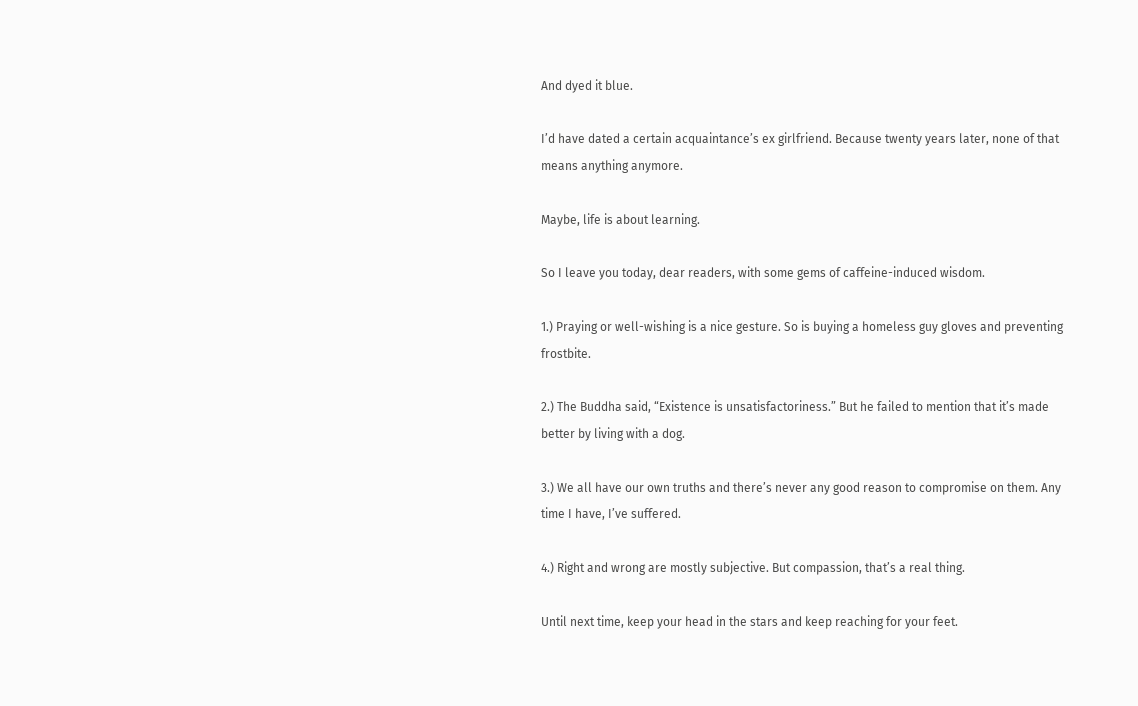And dyed it blue.

I’d have dated a certain acquaintance’s ex girlfriend. Because twenty years later, none of that means anything anymore.

Maybe, life is about learning.

So I leave you today, dear readers, with some gems of caffeine-induced wisdom.

1.) Praying or well-wishing is a nice gesture. So is buying a homeless guy gloves and preventing frostbite.

2.) The Buddha said, “Existence is unsatisfactoriness.” But he failed to mention that it’s made better by living with a dog.

3.) We all have our own truths and there’s never any good reason to compromise on them. Any time I have, I’ve suffered.

4.) Right and wrong are mostly subjective. But compassion, that’s a real thing.

Until next time, keep your head in the stars and keep reaching for your feet.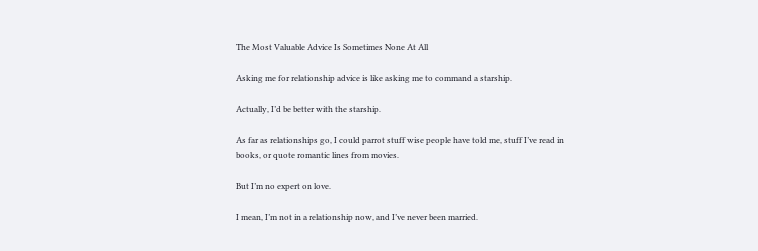The Most Valuable Advice Is Sometimes None At All

Asking me for relationship advice is like asking me to command a starship.

Actually, I’d be better with the starship.

As far as relationships go, I could parrot stuff wise people have told me, stuff I’ve read in books, or quote romantic lines from movies.

But I’m no expert on love.

I mean, I’m not in a relationship now, and I’ve never been married.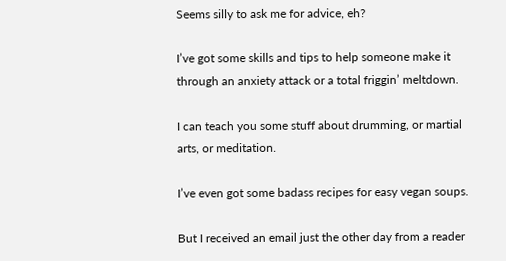Seems silly to ask me for advice, eh?

I’ve got some skills and tips to help someone make it through an anxiety attack or a total friggin’ meltdown.

I can teach you some stuff about drumming, or martial arts, or meditation.

I’ve even got some badass recipes for easy vegan soups.

But I received an email just the other day from a reader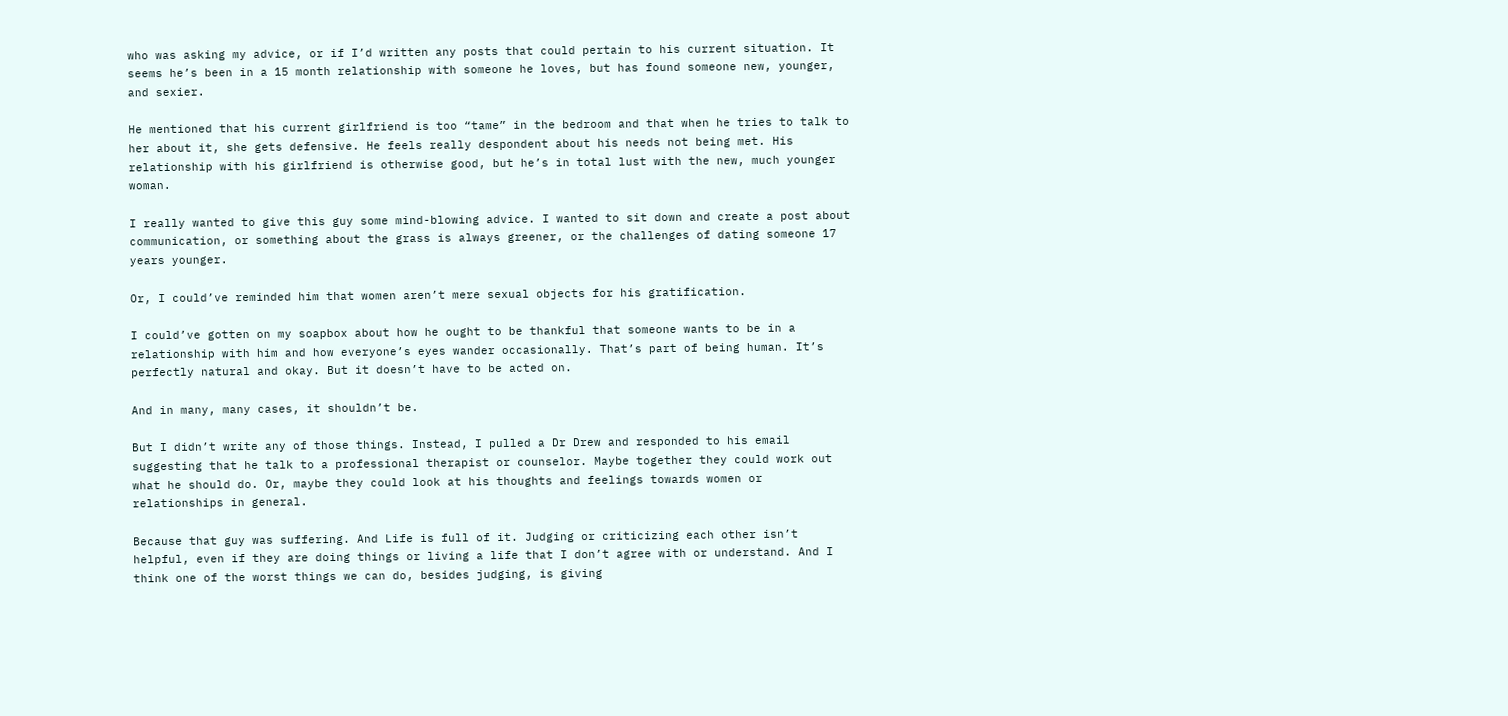who was asking my advice, or if I’d written any posts that could pertain to his current situation. It seems he’s been in a 15 month relationship with someone he loves, but has found someone new, younger, and sexier.

He mentioned that his current girlfriend is too “tame” in the bedroom and that when he tries to talk to her about it, she gets defensive. He feels really despondent about his needs not being met. His relationship with his girlfriend is otherwise good, but he’s in total lust with the new, much younger woman.

I really wanted to give this guy some mind-blowing advice. I wanted to sit down and create a post about communication, or something about the grass is always greener, or the challenges of dating someone 17 years younger.

Or, I could’ve reminded him that women aren’t mere sexual objects for his gratification.

I could’ve gotten on my soapbox about how he ought to be thankful that someone wants to be in a relationship with him and how everyone’s eyes wander occasionally. That’s part of being human. It’s perfectly natural and okay. But it doesn’t have to be acted on.

And in many, many cases, it shouldn’t be.

But I didn’t write any of those things. Instead, I pulled a Dr Drew and responded to his email suggesting that he talk to a professional therapist or counselor. Maybe together they could work out what he should do. Or, maybe they could look at his thoughts and feelings towards women or relationships in general.

Because that guy was suffering. And Life is full of it. Judging or criticizing each other isn’t helpful, even if they are doing things or living a life that I don’t agree with or understand. And I think one of the worst things we can do, besides judging, is giving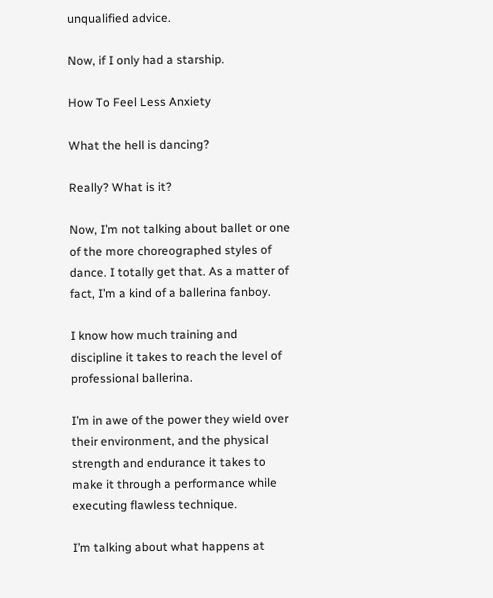unqualified advice.

Now, if I only had a starship.

How To Feel Less Anxiety

What the hell is dancing?

Really? What is it?

Now, I’m not talking about ballet or one of the more choreographed styles of dance. I totally get that. As a matter of fact, I’m a kind of a ballerina fanboy.

I know how much training and discipline it takes to reach the level of professional ballerina.

I’m in awe of the power they wield over their environment, and the physical strength and endurance it takes to make it through a performance while executing flawless technique.

I’m talking about what happens at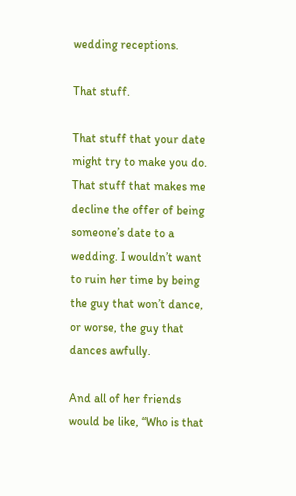wedding receptions.

That stuff.

That stuff that your date might try to make you do. That stuff that makes me decline the offer of being someone’s date to a wedding. I wouldn’t want to ruin her time by being the guy that won’t dance, or worse, the guy that dances awfully.

And all of her friends would be like, “Who is that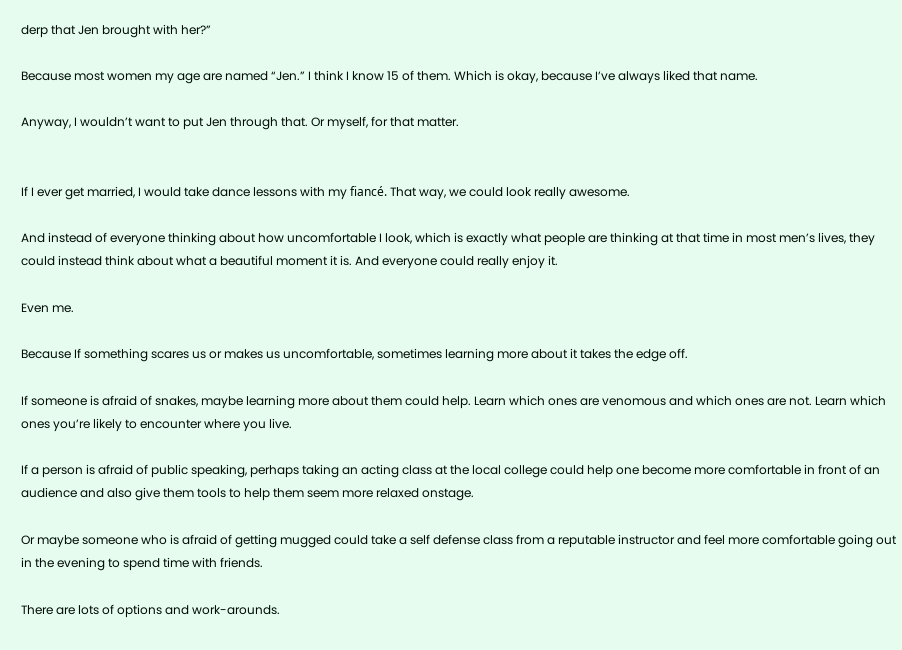derp that Jen brought with her?”

Because most women my age are named “Jen.” I think I know 15 of them. Which is okay, because I’ve always liked that name.

Anyway, I wouldn’t want to put Jen through that. Or myself, for that matter.


If I ever get married, I would take dance lessons with my fiancé. That way, we could look really awesome.

And instead of everyone thinking about how uncomfortable I look, which is exactly what people are thinking at that time in most men’s lives, they could instead think about what a beautiful moment it is. And everyone could really enjoy it.

Even me.

Because If something scares us or makes us uncomfortable, sometimes learning more about it takes the edge off.

If someone is afraid of snakes, maybe learning more about them could help. Learn which ones are venomous and which ones are not. Learn which ones you’re likely to encounter where you live.

If a person is afraid of public speaking, perhaps taking an acting class at the local college could help one become more comfortable in front of an audience and also give them tools to help them seem more relaxed onstage.

Or maybe someone who is afraid of getting mugged could take a self defense class from a reputable instructor and feel more comfortable going out in the evening to spend time with friends.

There are lots of options and work-arounds.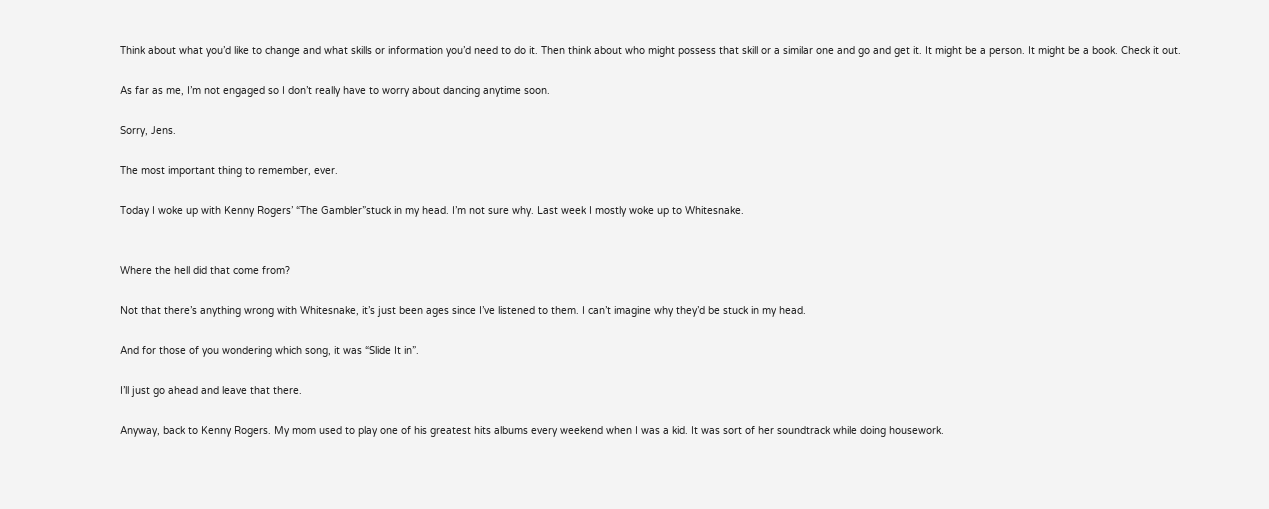Think about what you’d like to change and what skills or information you’d need to do it. Then think about who might possess that skill or a similar one and go and get it. It might be a person. It might be a book. Check it out.

As far as me, I’m not engaged so I don’t really have to worry about dancing anytime soon.

Sorry, Jens.

The most important thing to remember, ever.

Today I woke up with Kenny Rogers’ “The Gambler”stuck in my head. I’m not sure why. Last week I mostly woke up to Whitesnake.


Where the hell did that come from?

Not that there’s anything wrong with Whitesnake, it’s just been ages since I’ve listened to them. I can’t imagine why they’d be stuck in my head.

And for those of you wondering which song, it was “Slide It in”.

I’ll just go ahead and leave that there.

Anyway, back to Kenny Rogers. My mom used to play one of his greatest hits albums every weekend when I was a kid. It was sort of her soundtrack while doing housework.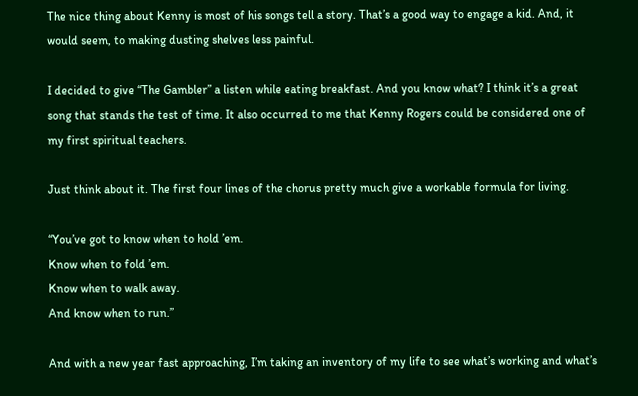The nice thing about Kenny is most of his songs tell a story. That’s a good way to engage a kid. And, it would seem, to making dusting shelves less painful.

I decided to give “The Gambler” a listen while eating breakfast. And you know what? I think it’s a great song that stands the test of time. It also occurred to me that Kenny Rogers could be considered one of my first spiritual teachers.

Just think about it. The first four lines of the chorus pretty much give a workable formula for living.

“You’ve got to know when to hold ’em.
Know when to fold ’em.
Know when to walk away.
And know when to run.”

And with a new year fast approaching, I’m taking an inventory of my life to see what’s working and what’s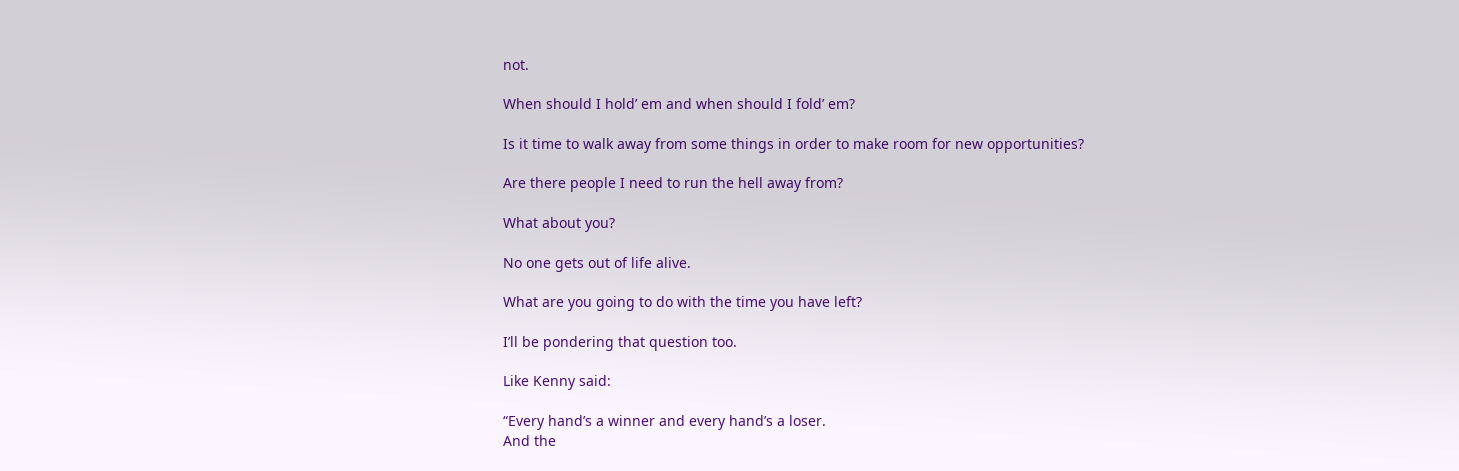not.

When should I hold’ em and when should I fold’ em?

Is it time to walk away from some things in order to make room for new opportunities?

Are there people I need to run the hell away from?

What about you?

No one gets out of life alive.

What are you going to do with the time you have left?

I’ll be pondering that question too.

Like Kenny said:

“Every hand’s a winner and every hand’s a loser.
And the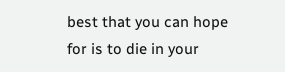best that you can hope for is to die in your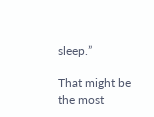sleep.”

That might be the most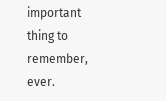important thing to remember, ever.